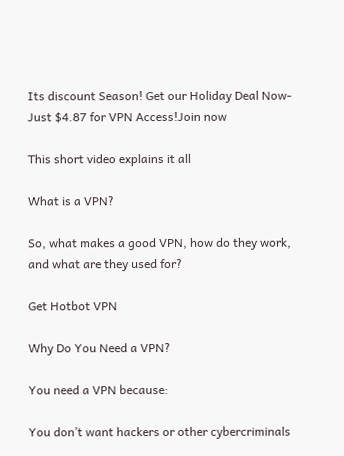Its discount Season! Get our Holiday Deal Now- Just $4.87 for VPN Access!Join now

This short video explains it all

What is a VPN?

So, what makes a good VPN, how do they work, and what are they used for?

Get Hotbot VPN

Why Do You Need a VPN?

You need a VPN because:

You don’t want hackers or other cybercriminals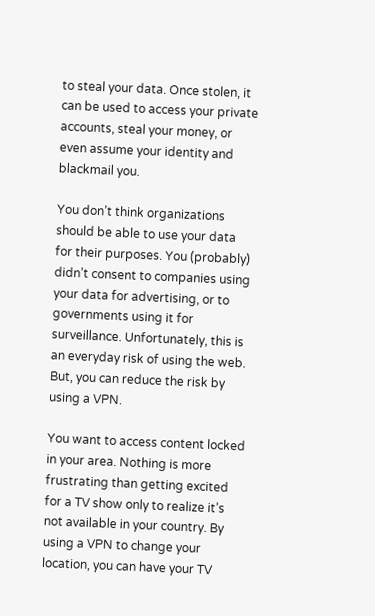to steal your data. Once stolen, it can be used to access your private accounts, steal your money, or even assume your identity and blackmail you.

You don’t think organizations should be able to use your data for their purposes. You (probably) didn’t consent to companies using your data for advertising, or to governments using it for surveillance. Unfortunately, this is an everyday risk of using the web. But, you can reduce the risk by using a VPN.

You want to access content locked in your area. Nothing is more frustrating than getting excited for a TV show only to realize it’s not available in your country. By using a VPN to change your location, you can have your TV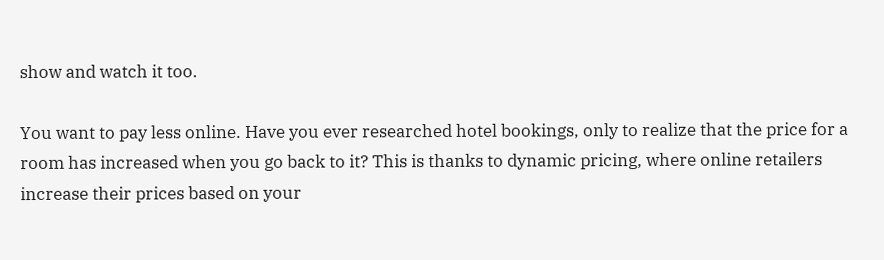show and watch it too.

You want to pay less online. Have you ever researched hotel bookings, only to realize that the price for a room has increased when you go back to it? This is thanks to dynamic pricing, where online retailers increase their prices based on your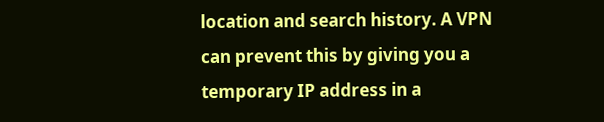location and search history. A VPN can prevent this by giving you a temporary IP address in a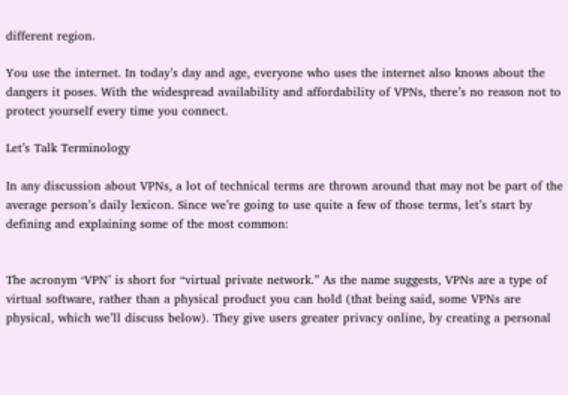different region.

You use the internet. In today’s day and age, everyone who uses the internet also knows about the dangers it poses. With the widespread availability and affordability of VPNs, there’s no reason not to protect yourself every time you connect.

Let’s Talk Terminology

In any discussion about VPNs, a lot of technical terms are thrown around that may not be part of the average person’s daily lexicon. Since we’re going to use quite a few of those terms, let’s start by defining and explaining some of the most common:


The acronym ‘VPN’ is short for “virtual private network.” As the name suggests, VPNs are a type of virtual software, rather than a physical product you can hold (that being said, some VPNs are physical, which we’ll discuss below). They give users greater privacy online, by creating a personal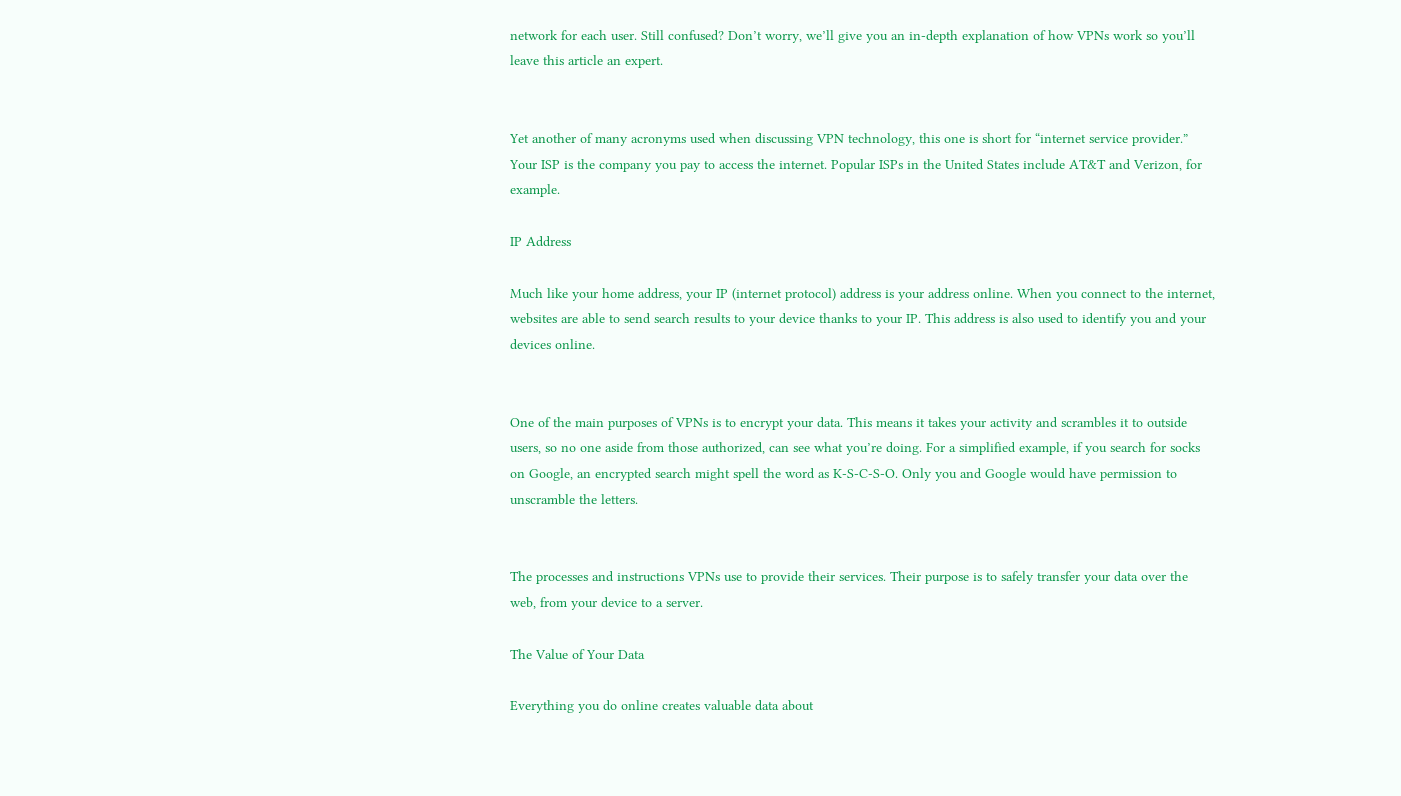network for each user. Still confused? Don’t worry, we’ll give you an in-depth explanation of how VPNs work so you’ll leave this article an expert.


Yet another of many acronyms used when discussing VPN technology, this one is short for “internet service provider.” Your ISP is the company you pay to access the internet. Popular ISPs in the United States include AT&T and Verizon, for example.

IP Address

Much like your home address, your IP (internet protocol) address is your address online. When you connect to the internet, websites are able to send search results to your device thanks to your IP. This address is also used to identify you and your devices online.


One of the main purposes of VPNs is to encrypt your data. This means it takes your activity and scrambles it to outside users, so no one aside from those authorized, can see what you’re doing. For a simplified example, if you search for socks on Google, an encrypted search might spell the word as K-S-C-S-O. Only you and Google would have permission to unscramble the letters.


The processes and instructions VPNs use to provide their services. Their purpose is to safely transfer your data over the web, from your device to a server.

The Value of Your Data

Everything you do online creates valuable data about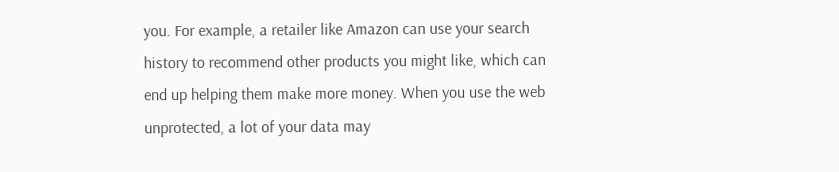you. For example, a retailer like Amazon can use your search history to recommend other products you might like, which can end up helping them make more money. When you use the web unprotected, a lot of your data may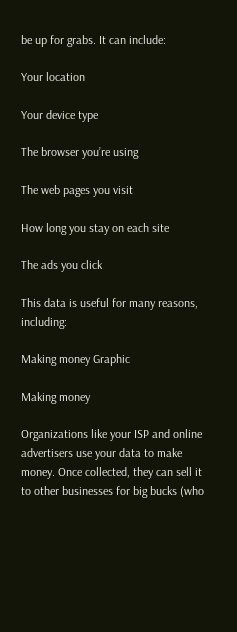be up for grabs. It can include:

Your location

Your device type

The browser you’re using

The web pages you visit

How long you stay on each site

The ads you click

This data is useful for many reasons, including:

Making money Graphic

Making money

Organizations like your ISP and online advertisers use your data to make money. Once collected, they can sell it to other businesses for big bucks (who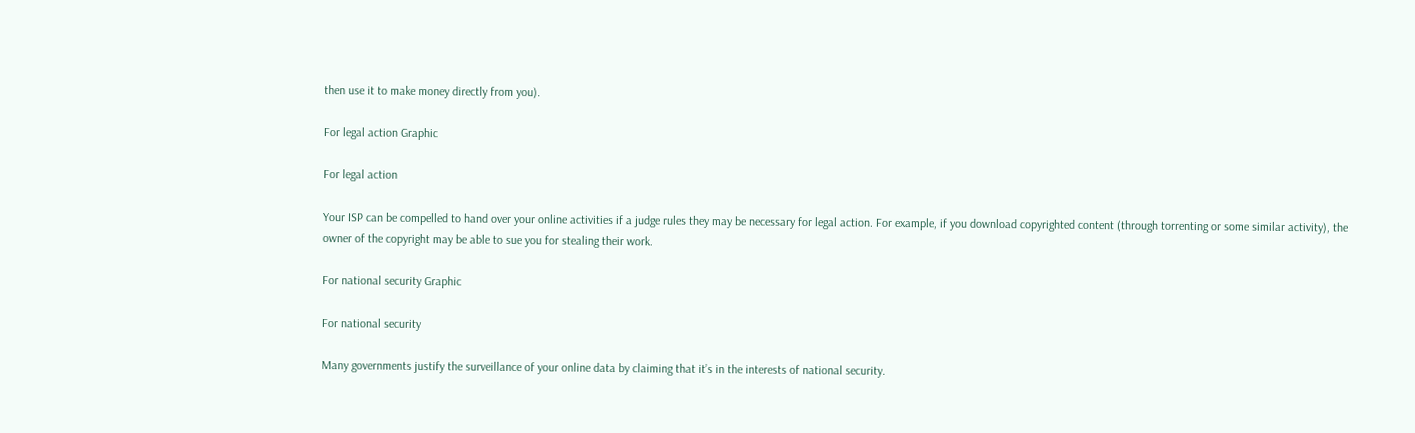then use it to make money directly from you).

For legal action Graphic

For legal action

Your ISP can be compelled to hand over your online activities if a judge rules they may be necessary for legal action. For example, if you download copyrighted content (through torrenting or some similar activity), the owner of the copyright may be able to sue you for stealing their work.

For national security Graphic

For national security

Many governments justify the surveillance of your online data by claiming that it’s in the interests of national security.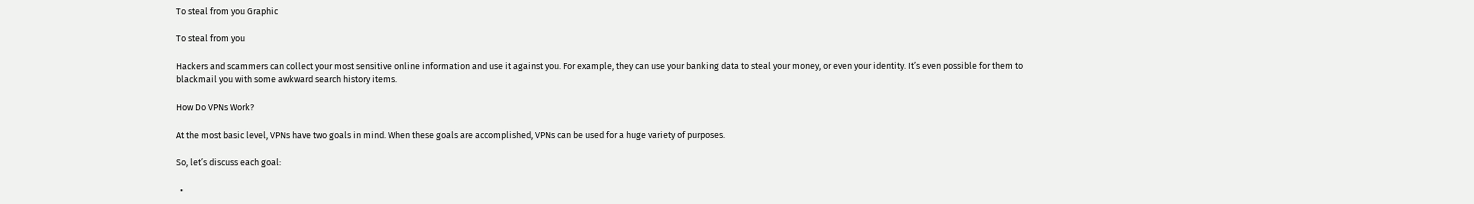To steal from you Graphic

To steal from you

Hackers and scammers can collect your most sensitive online information and use it against you. For example, they can use your banking data to steal your money, or even your identity. It’s even possible for them to blackmail you with some awkward search history items.

How Do VPNs Work?

At the most basic level, VPNs have two goals in mind. When these goals are accomplished, VPNs can be used for a huge variety of purposes.

So, let’s discuss each goal:

  •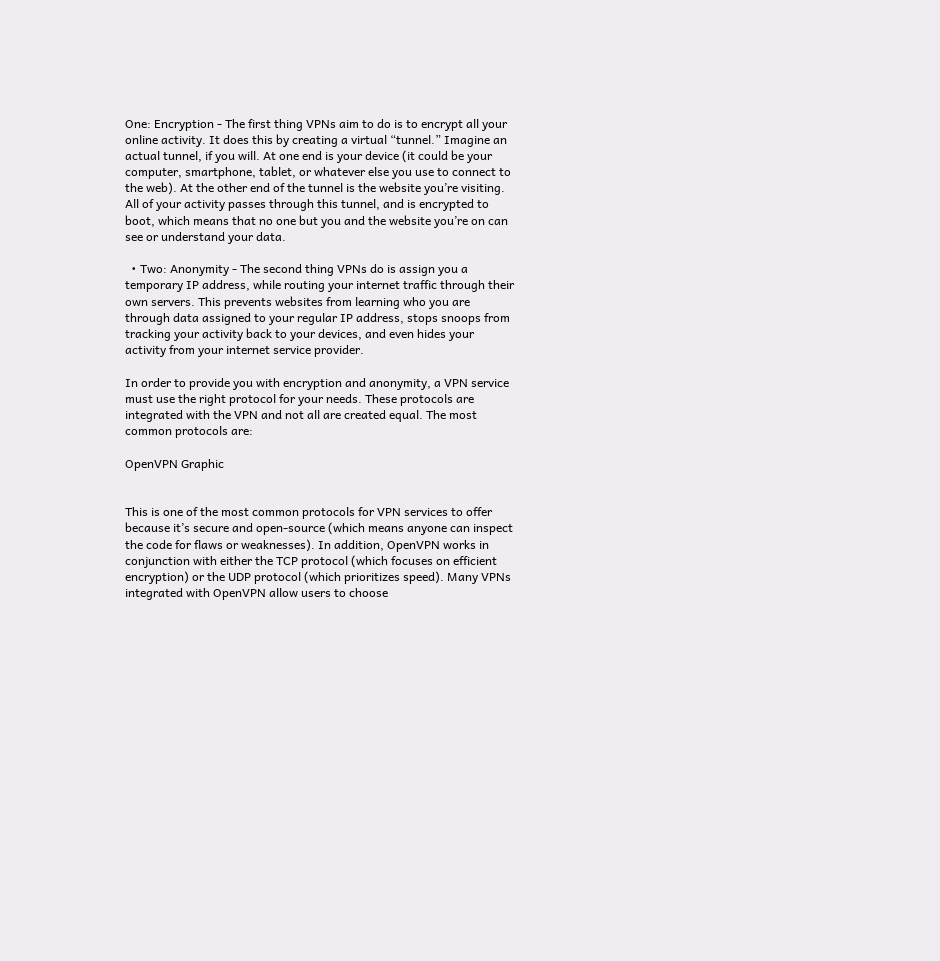One: Encryption - The first thing VPNs aim to do is to encrypt all your online activity. It does this by creating a virtual “tunnel.” Imagine an actual tunnel, if you will. At one end is your device (it could be your computer, smartphone, tablet, or whatever else you use to connect to the web). At the other end of the tunnel is the website you’re visiting. All of your activity passes through this tunnel, and is encrypted to boot, which means that no one but you and the website you’re on can see or understand your data.

  • Two: Anonymity - The second thing VPNs do is assign you a temporary IP address, while routing your internet traffic through their own servers. This prevents websites from learning who you are through data assigned to your regular IP address, stops snoops from tracking your activity back to your devices, and even hides your activity from your internet service provider.

In order to provide you with encryption and anonymity, a VPN service must use the right protocol for your needs. These protocols are integrated with the VPN and not all are created equal. The most common protocols are:

OpenVPN Graphic


This is one of the most common protocols for VPN services to offer because it’s secure and open-source (which means anyone can inspect the code for flaws or weaknesses). In addition, OpenVPN works in conjunction with either the TCP protocol (which focuses on efficient encryption) or the UDP protocol (which prioritizes speed). Many VPNs integrated with OpenVPN allow users to choose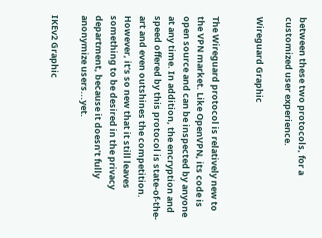between these two protocols, for a customized user experience.

Wireguard Graphic


The Wireguard protocol is relatively new to the VPN market. Like OpenVPN, its code is open source and can be inspected by anyone at any time. In addition, the encryption and speed offered by this protocol is state-of-the-art and even outshines the competition. However, it’s so new that it still leaves something to be desired in the privacy department, because it doesn’t fully anonymize users...yet.

IKEv2 Graphic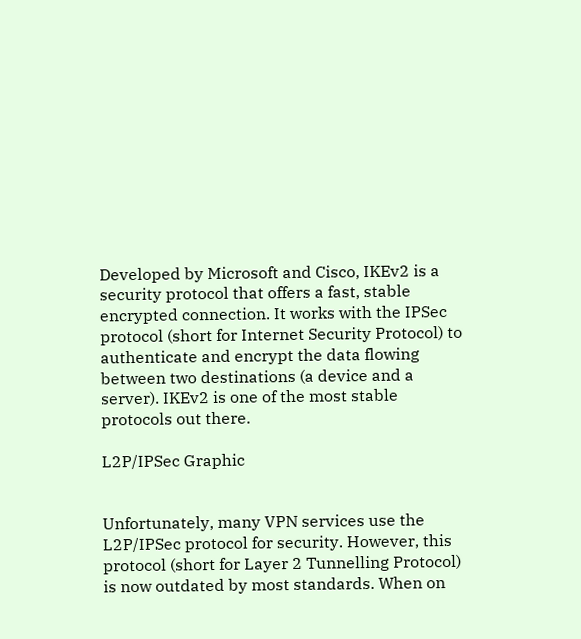Developed by Microsoft and Cisco, IKEv2 is a security protocol that offers a fast, stable encrypted connection. It works with the IPSec protocol (short for Internet Security Protocol) to authenticate and encrypt the data flowing between two destinations (a device and a server). IKEv2 is one of the most stable protocols out there.

L2P/IPSec Graphic


Unfortunately, many VPN services use the L2P/IPSec protocol for security. However, this protocol (short for Layer 2 Tunnelling Protocol) is now outdated by most standards. When on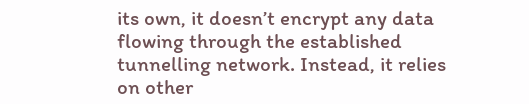its own, it doesn’t encrypt any data flowing through the established tunnelling network. Instead, it relies on other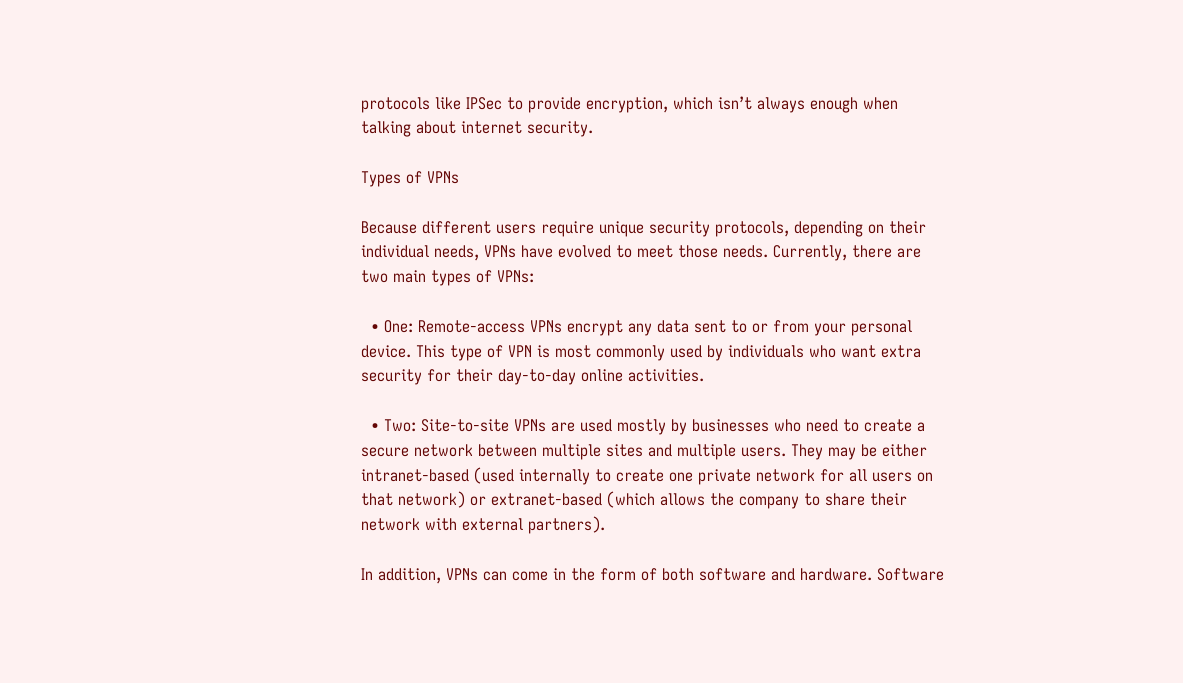protocols like IPSec to provide encryption, which isn’t always enough when talking about internet security.

Types of VPNs

Because different users require unique security protocols, depending on their individual needs, VPNs have evolved to meet those needs. Currently, there are two main types of VPNs:

  • One: Remote-access VPNs encrypt any data sent to or from your personal device. This type of VPN is most commonly used by individuals who want extra security for their day-to-day online activities.

  • Two: Site-to-site VPNs are used mostly by businesses who need to create a secure network between multiple sites and multiple users. They may be either intranet-based (used internally to create one private network for all users on that network) or extranet-based (which allows the company to share their network with external partners).

In addition, VPNs can come in the form of both software and hardware. Software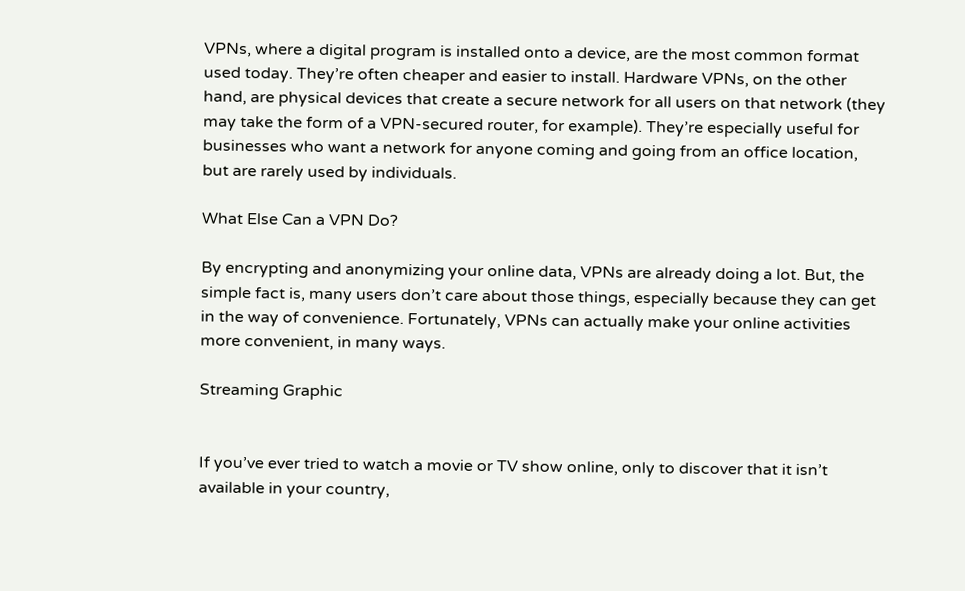VPNs, where a digital program is installed onto a device, are the most common format used today. They’re often cheaper and easier to install. Hardware VPNs, on the other hand, are physical devices that create a secure network for all users on that network (they may take the form of a VPN-secured router, for example). They’re especially useful for businesses who want a network for anyone coming and going from an office location, but are rarely used by individuals.

What Else Can a VPN Do?

By encrypting and anonymizing your online data, VPNs are already doing a lot. But, the simple fact is, many users don’t care about those things, especially because they can get in the way of convenience. Fortunately, VPNs can actually make your online activities more convenient, in many ways.

Streaming Graphic


If you’ve ever tried to watch a movie or TV show online, only to discover that it isn’t available in your country,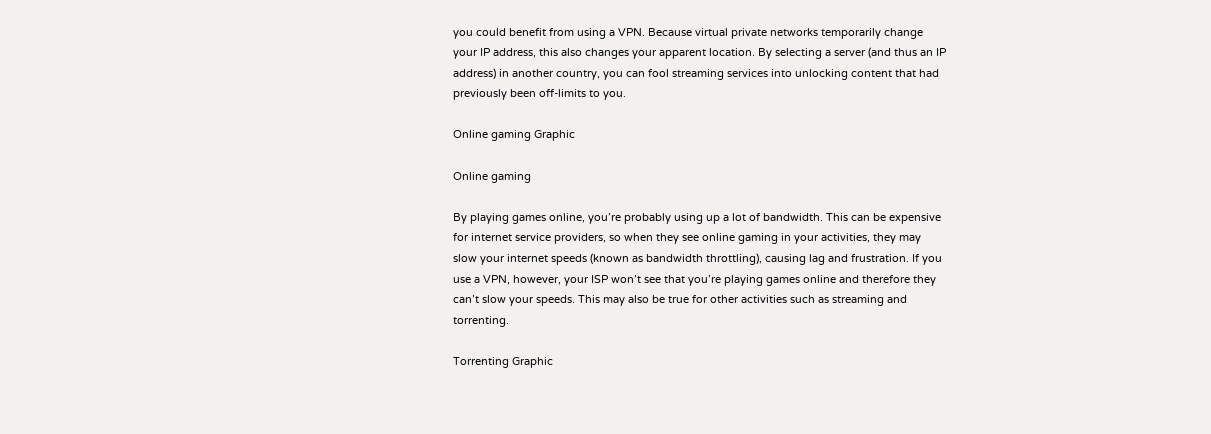you could benefit from using a VPN. Because virtual private networks temporarily change your IP address, this also changes your apparent location. By selecting a server (and thus an IP address) in another country, you can fool streaming services into unlocking content that had previously been off-limits to you.

Online gaming Graphic

Online gaming

By playing games online, you’re probably using up a lot of bandwidth. This can be expensive for internet service providers, so when they see online gaming in your activities, they may slow your internet speeds (known as bandwidth throttling), causing lag and frustration. If you use a VPN, however, your ISP won’t see that you’re playing games online and therefore they can’t slow your speeds. This may also be true for other activities such as streaming and torrenting.

Torrenting Graphic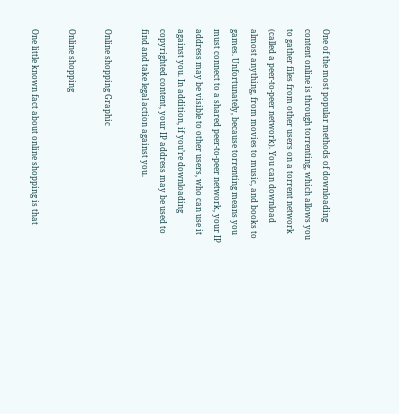One of the most popular methods of downloading content online is through torrenting, which allows you to gather files from other users on a torrent network (called a peer-to-peer network). You can download almost anything, from movies to music, and books to games. Unfortunately, because torrenting means you must connect to a shared peer-to-peer network, your IP address may be visible to other users, who can use it against you. In addition, if you’re downloading copyrighted content, your IP address may be used to find and take legal action against you.

Online shopping Graphic

Online shopping

One little known fact about online shopping is that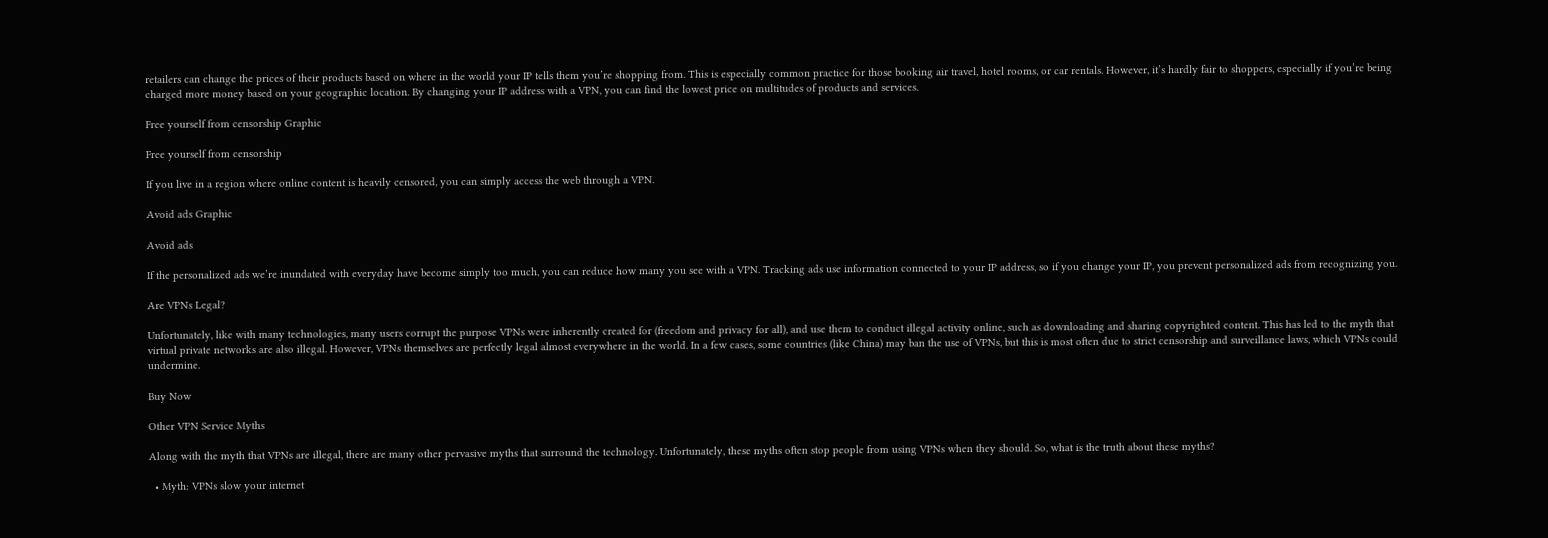retailers can change the prices of their products based on where in the world your IP tells them you’re shopping from. This is especially common practice for those booking air travel, hotel rooms, or car rentals. However, it’s hardly fair to shoppers, especially if you’re being charged more money based on your geographic location. By changing your IP address with a VPN, you can find the lowest price on multitudes of products and services.

Free yourself from censorship Graphic

Free yourself from censorship

If you live in a region where online content is heavily censored, you can simply access the web through a VPN.

Avoid ads Graphic

Avoid ads

If the personalized ads we’re inundated with everyday have become simply too much, you can reduce how many you see with a VPN. Tracking ads use information connected to your IP address, so if you change your IP, you prevent personalized ads from recognizing you.

Are VPNs Legal?

Unfortunately, like with many technologies, many users corrupt the purpose VPNs were inherently created for (freedom and privacy for all), and use them to conduct illegal activity online, such as downloading and sharing copyrighted content. This has led to the myth that virtual private networks are also illegal. However, VPNs themselves are perfectly legal almost everywhere in the world. In a few cases, some countries (like China) may ban the use of VPNs, but this is most often due to strict censorship and surveillance laws, which VPNs could undermine.

Buy Now

Other VPN Service Myths

Along with the myth that VPNs are illegal, there are many other pervasive myths that surround the technology. Unfortunately, these myths often stop people from using VPNs when they should. So, what is the truth about these myths?

  • Myth: VPNs slow your internet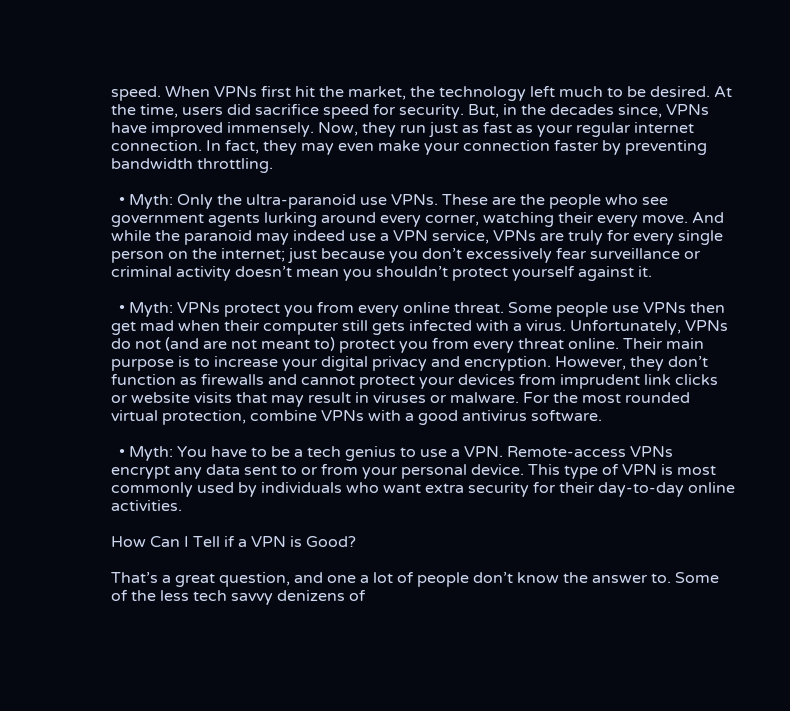speed. When VPNs first hit the market, the technology left much to be desired. At the time, users did sacrifice speed for security. But, in the decades since, VPNs have improved immensely. Now, they run just as fast as your regular internet connection. In fact, they may even make your connection faster by preventing bandwidth throttling.

  • Myth: Only the ultra-paranoid use VPNs. These are the people who see government agents lurking around every corner, watching their every move. And while the paranoid may indeed use a VPN service, VPNs are truly for every single person on the internet; just because you don’t excessively fear surveillance or criminal activity doesn’t mean you shouldn’t protect yourself against it.

  • Myth: VPNs protect you from every online threat. Some people use VPNs then get mad when their computer still gets infected with a virus. Unfortunately, VPNs do not (and are not meant to) protect you from every threat online. Their main purpose is to increase your digital privacy and encryption. However, they don’t function as firewalls and cannot protect your devices from imprudent link clicks or website visits that may result in viruses or malware. For the most rounded virtual protection, combine VPNs with a good antivirus software.

  • Myth: You have to be a tech genius to use a VPN. Remote-access VPNs encrypt any data sent to or from your personal device. This type of VPN is most commonly used by individuals who want extra security for their day-to-day online activities.

How Can I Tell if a VPN is Good?

That’s a great question, and one a lot of people don’t know the answer to. Some of the less tech savvy denizens of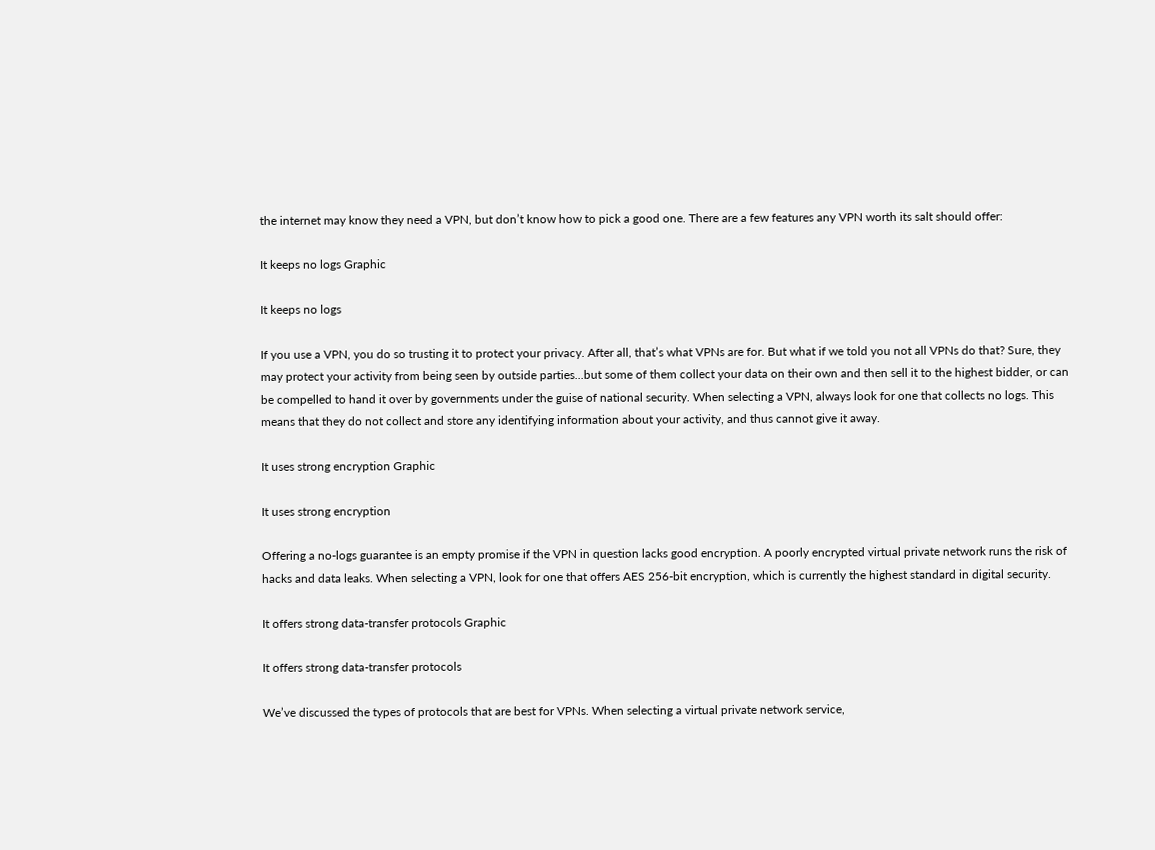the internet may know they need a VPN, but don’t know how to pick a good one. There are a few features any VPN worth its salt should offer:

It keeps no logs Graphic

It keeps no logs

If you use a VPN, you do so trusting it to protect your privacy. After all, that’s what VPNs are for. But what if we told you not all VPNs do that? Sure, they may protect your activity from being seen by outside parties...but some of them collect your data on their own and then sell it to the highest bidder, or can be compelled to hand it over by governments under the guise of national security. When selecting a VPN, always look for one that collects no logs. This means that they do not collect and store any identifying information about your activity, and thus cannot give it away.

It uses strong encryption Graphic

It uses strong encryption

Offering a no-logs guarantee is an empty promise if the VPN in question lacks good encryption. A poorly encrypted virtual private network runs the risk of hacks and data leaks. When selecting a VPN, look for one that offers AES 256-bit encryption, which is currently the highest standard in digital security.

It offers strong data-transfer protocols Graphic

It offers strong data-transfer protocols

We’ve discussed the types of protocols that are best for VPNs. When selecting a virtual private network service,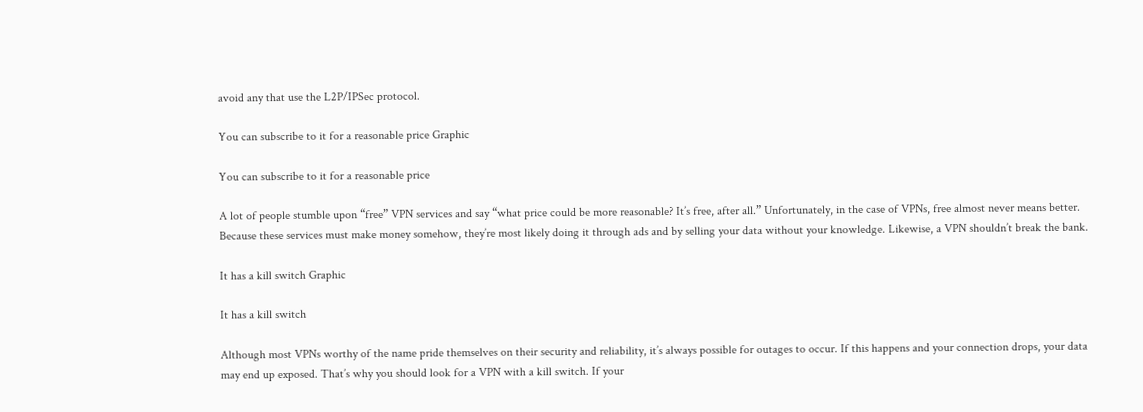avoid any that use the L2P/IPSec protocol.

You can subscribe to it for a reasonable price Graphic

You can subscribe to it for a reasonable price

A lot of people stumble upon “free” VPN services and say “what price could be more reasonable? It’s free, after all.” Unfortunately, in the case of VPNs, free almost never means better. Because these services must make money somehow, they’re most likely doing it through ads and by selling your data without your knowledge. Likewise, a VPN shouldn’t break the bank.

It has a kill switch Graphic

It has a kill switch

Although most VPNs worthy of the name pride themselves on their security and reliability, it’s always possible for outages to occur. If this happens and your connection drops, your data may end up exposed. That’s why you should look for a VPN with a kill switch. If your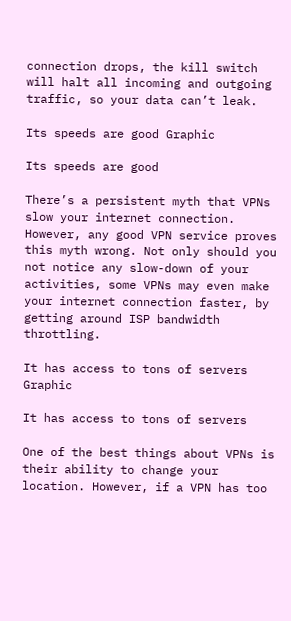connection drops, the kill switch will halt all incoming and outgoing traffic, so your data can’t leak.

Its speeds are good Graphic

Its speeds are good

There’s a persistent myth that VPNs slow your internet connection. However, any good VPN service proves this myth wrong. Not only should you not notice any slow-down of your activities, some VPNs may even make your internet connection faster, by getting around ISP bandwidth throttling.

It has access to tons of servers Graphic

It has access to tons of servers

One of the best things about VPNs is their ability to change your location. However, if a VPN has too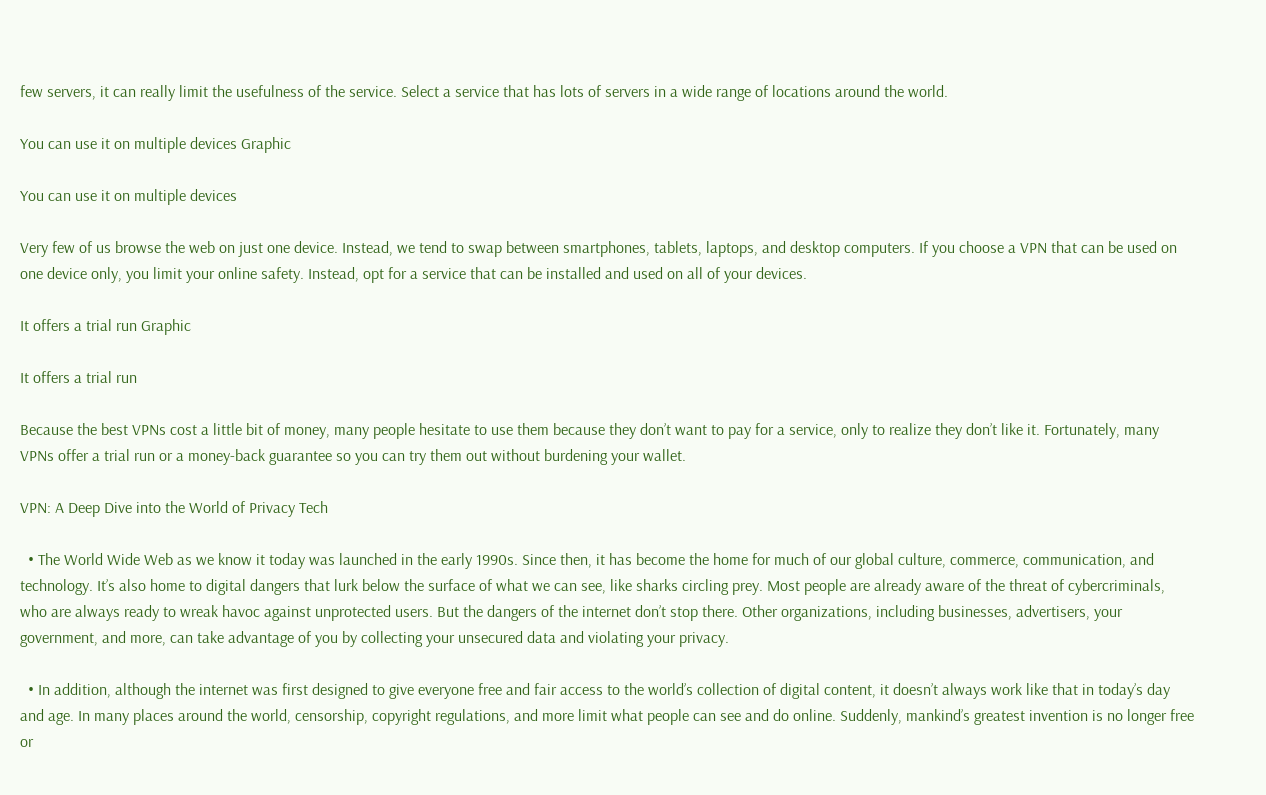few servers, it can really limit the usefulness of the service. Select a service that has lots of servers in a wide range of locations around the world.

You can use it on multiple devices Graphic

You can use it on multiple devices

Very few of us browse the web on just one device. Instead, we tend to swap between smartphones, tablets, laptops, and desktop computers. If you choose a VPN that can be used on one device only, you limit your online safety. Instead, opt for a service that can be installed and used on all of your devices.

It offers a trial run Graphic

It offers a trial run

Because the best VPNs cost a little bit of money, many people hesitate to use them because they don’t want to pay for a service, only to realize they don’t like it. Fortunately, many VPNs offer a trial run or a money-back guarantee so you can try them out without burdening your wallet.

VPN: A Deep Dive into the World of Privacy Tech

  • The World Wide Web as we know it today was launched in the early 1990s. Since then, it has become the home for much of our global culture, commerce, communication, and technology. It’s also home to digital dangers that lurk below the surface of what we can see, like sharks circling prey. Most people are already aware of the threat of cybercriminals, who are always ready to wreak havoc against unprotected users. But the dangers of the internet don’t stop there. Other organizations, including businesses, advertisers, your government, and more, can take advantage of you by collecting your unsecured data and violating your privacy.

  • In addition, although the internet was first designed to give everyone free and fair access to the world’s collection of digital content, it doesn’t always work like that in today’s day and age. In many places around the world, censorship, copyright regulations, and more limit what people can see and do online. Suddenly, mankind’s greatest invention is no longer free or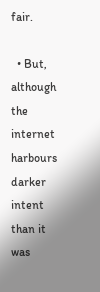fair.

  • But, although the internet harbours darker intent than it was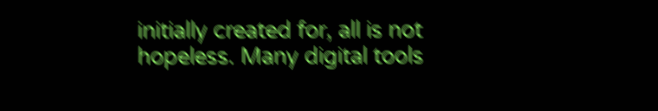initially created for, all is not hopeless. Many digital tools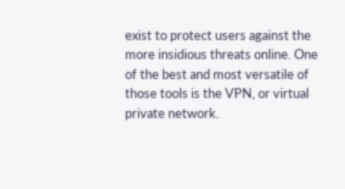exist to protect users against the more insidious threats online. One of the best and most versatile of those tools is the VPN, or virtual private network.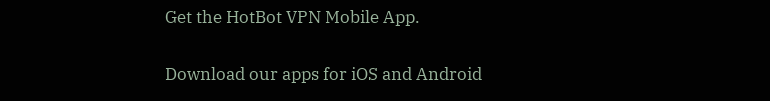Get the HotBot VPN Mobile App.

Download our apps for iOS and Android